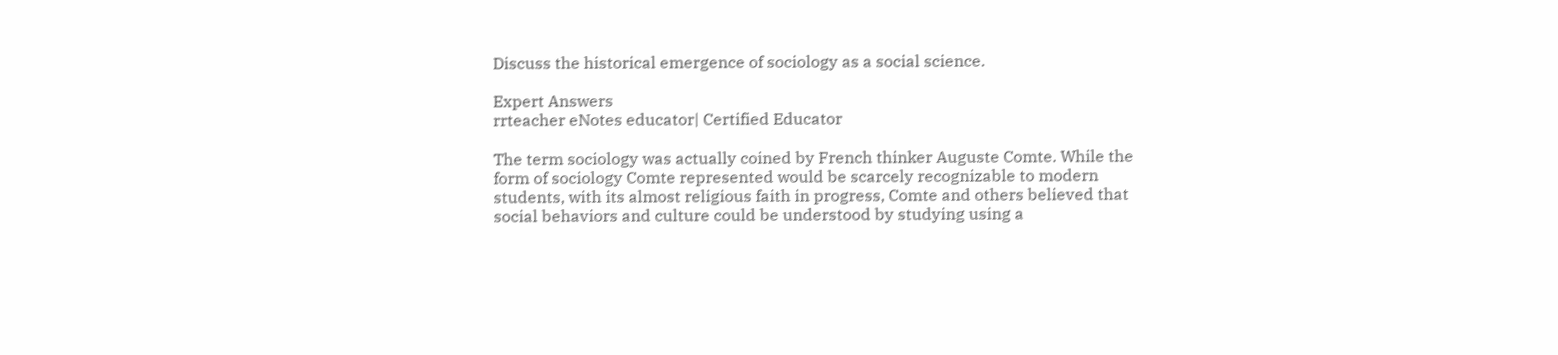Discuss the historical emergence of sociology as a social science.

Expert Answers
rrteacher eNotes educator| Certified Educator

The term sociology was actually coined by French thinker Auguste Comte. While the form of sociology Comte represented would be scarcely recognizable to modern students, with its almost religious faith in progress, Comte and others believed that social behaviors and culture could be understood by studying using a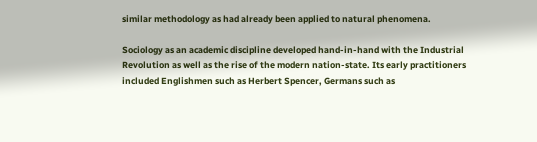similar methodology as had already been applied to natural phenomena.

Sociology as an academic discipline developed hand-in-hand with the Industrial Revolution as well as the rise of the modern nation-state. Its early practitioners included Englishmen such as Herbert Spencer, Germans such as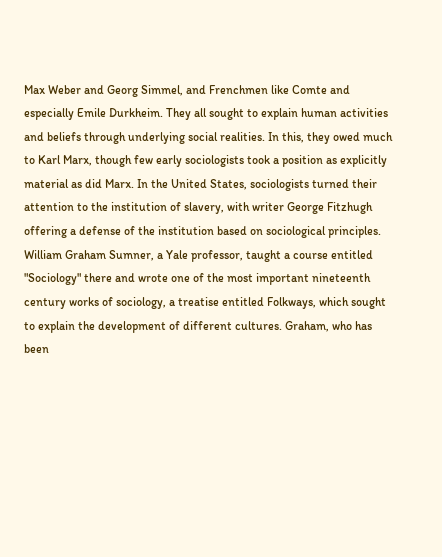Max Weber and Georg Simmel, and Frenchmen like Comte and especially Emile Durkheim. They all sought to explain human activities and beliefs through underlying social realities. In this, they owed much to Karl Marx, though few early sociologists took a position as explicitly material as did Marx. In the United States, sociologists turned their attention to the institution of slavery, with writer George Fitzhugh offering a defense of the institution based on sociological principles. William Graham Sumner, a Yale professor, taught a course entitled "Sociology" there and wrote one of the most important nineteenth century works of sociology, a treatise entitled Folkways, which sought to explain the development of different cultures. Graham, who has been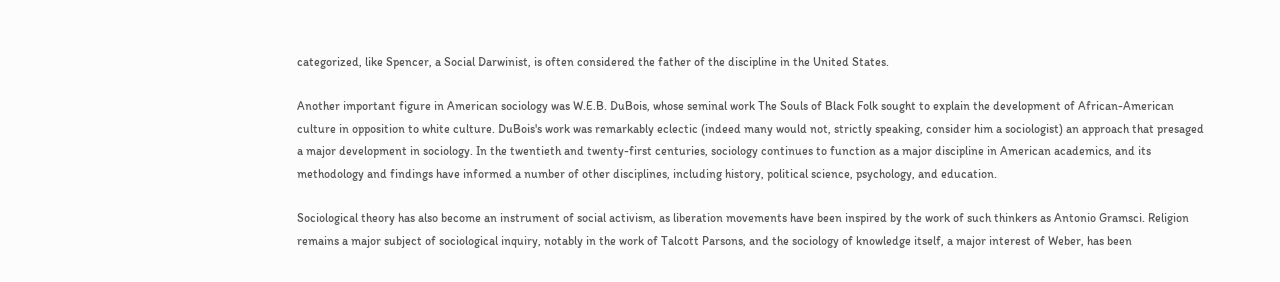categorized, like Spencer, a Social Darwinist, is often considered the father of the discipline in the United States.

Another important figure in American sociology was W.E.B. DuBois, whose seminal work The Souls of Black Folk sought to explain the development of African-American culture in opposition to white culture. DuBois's work was remarkably eclectic (indeed many would not, strictly speaking, consider him a sociologist) an approach that presaged a major development in sociology. In the twentieth and twenty-first centuries, sociology continues to function as a major discipline in American academics, and its methodology and findings have informed a number of other disciplines, including history, political science, psychology, and education.

Sociological theory has also become an instrument of social activism, as liberation movements have been inspired by the work of such thinkers as Antonio Gramsci. Religion remains a major subject of sociological inquiry, notably in the work of Talcott Parsons, and the sociology of knowledge itself, a major interest of Weber, has been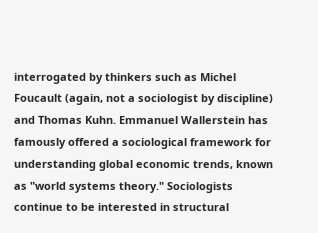interrogated by thinkers such as Michel Foucault (again, not a sociologist by discipline) and Thomas Kuhn. Emmanuel Wallerstein has famously offered a sociological framework for understanding global economic trends, known as "world systems theory." Sociologists continue to be interested in structural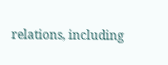relations, including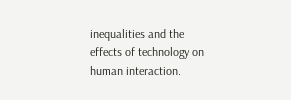inequalities and the effects of technology on human interaction.